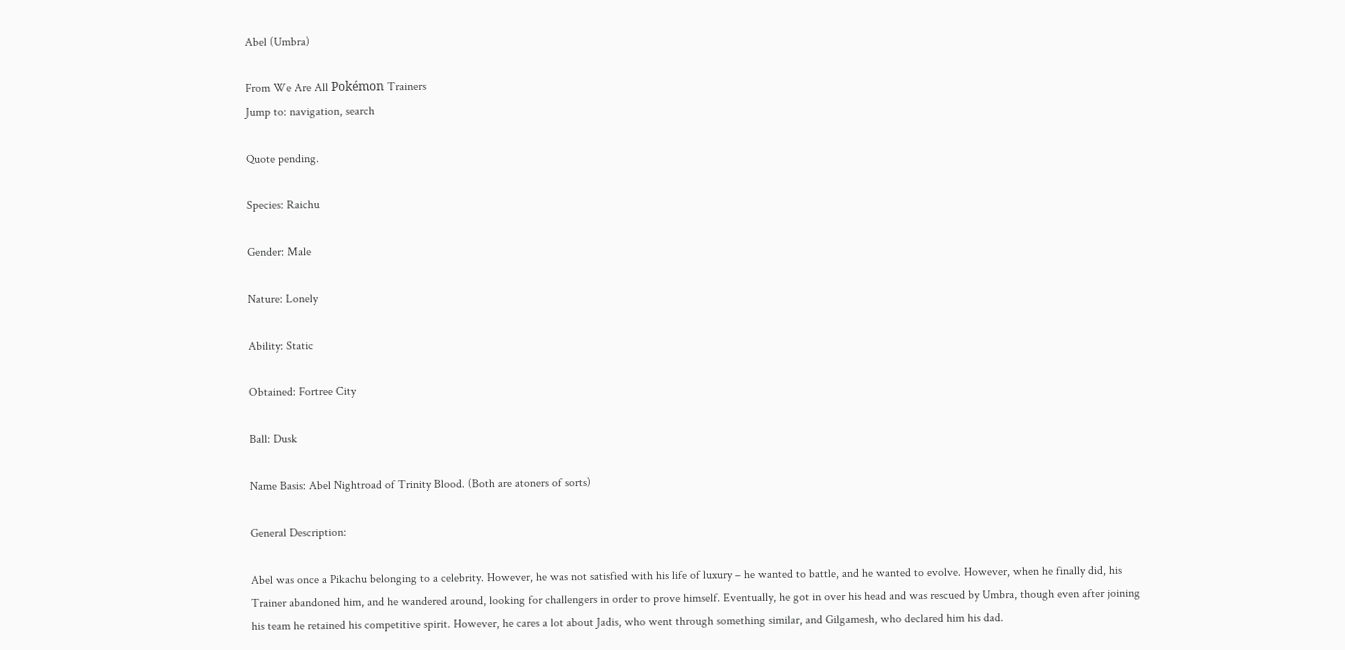Abel (Umbra)

From We Are All Pokémon Trainers
Jump to: navigation, search

Quote pending.

Species: Raichu

Gender: Male

Nature: Lonely

Ability: Static

Obtained: Fortree City

Ball: Dusk

Name Basis: Abel Nightroad of Trinity Blood. (Both are atoners of sorts)

General Description:

Abel was once a Pikachu belonging to a celebrity. However, he was not satisfied with his life of luxury – he wanted to battle, and he wanted to evolve. However, when he finally did, his Trainer abandoned him, and he wandered around, looking for challengers in order to prove himself. Eventually, he got in over his head and was rescued by Umbra, though even after joining his team he retained his competitive spirit. However, he cares a lot about Jadis, who went through something similar, and Gilgamesh, who declared him his dad.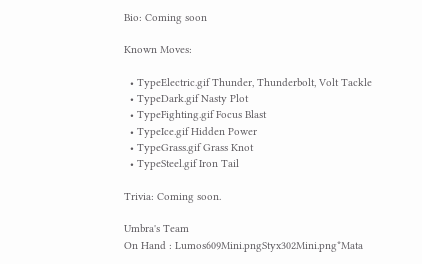Bio: Coming soon

Known Moves:

  • TypeElectric.gif Thunder, Thunderbolt, Volt Tackle
  • TypeDark.gif Nasty Plot
  • TypeFighting.gif Focus Blast
  • TypeIce.gif Hidden Power
  • TypeGrass.gif Grass Knot
  • TypeSteel.gif Iron Tail

Trivia: Coming soon.

Umbra's Team
On Hand : Lumos609Mini.pngStyx302Mini.png*Mata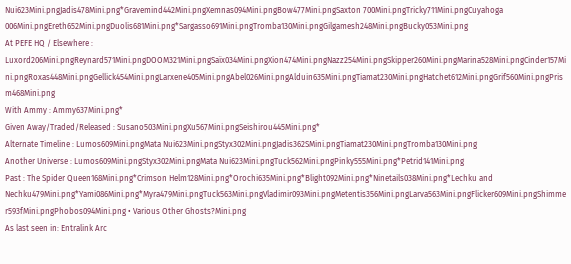Nui623Mini.pngJadis478Mini.png*Gravemind442Mini.pngXemnas094Mini.pngBow477Mini.pngSaxton 700Mini.pngTricky711Mini.pngCuyahoga 006Mini.pngEreth652Mini.pngDuolis681Mini.png*Sargasso691Mini.pngTromba130Mini.pngGilgamesh248Mini.pngBucky053Mini.png
At PEFE HQ / Elsewhere : Luxord206Mini.pngReynard571Mini.pngDOOM321Mini.pngSaïx034Mini.pngXion474Mini.pngNazz254Mini.pngSkipper260Mini.pngMarina528Mini.pngCinder157Mini.pngRoxas448Mini.pngGellick454Mini.pngLarxene405Mini.pngAbel026Mini.pngAlduin635Mini.pngTiamat230Mini.pngHatchet612Mini.pngGrif560Mini.pngPrism468Mini.png
With Ammy : Ammy637Mini.png*
Given Away/Traded/Released : Susano503Mini.pngXu567Mini.pngSeishirou445Mini.png*
Alternate Timeline : Lumos609Mini.pngMata Nui623Mini.pngStyx302Mini.pngJadis362SMini.pngTiamat230Mini.pngTromba130Mini.png
Another Universe : Lumos609Mini.pngStyx302Mini.pngMata Nui623Mini.pngTuck562Mini.pngPinky555Mini.png*Petrid141Mini.png
Past : The Spider Queen168Mini.png*Crimson Helm128Mini.png*Orochi635Mini.png*Blight092Mini.png*Ninetails038Mini.png*Lechku and Nechku479Mini.png*Yami086Mini.png*Myra479Mini.pngTuck563Mini.pngVladimir093Mini.pngMetentis356Mini.pngLarva563Mini.pngFlicker609Mini.pngShimmer593fMini.pngPhobos094Mini.png • Various Other Ghosts?Mini.png
As last seen in: Entralink Arc